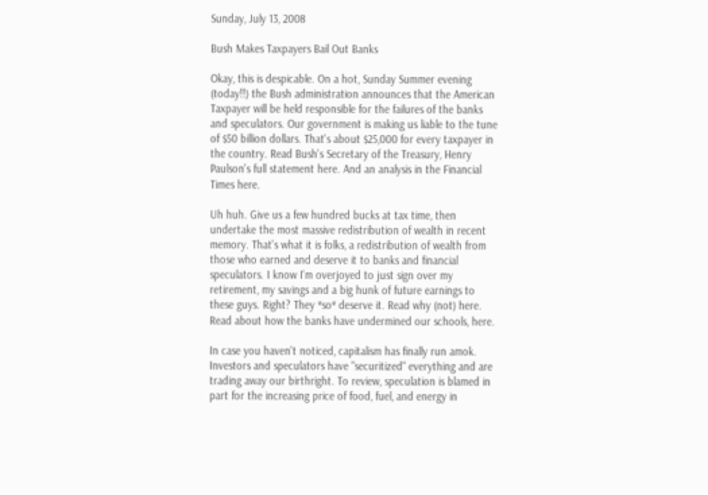Sunday, July 13, 2008

Bush Makes Taxpayers Bail Out Banks

Okay, this is despicable. On a hot, Sunday Summer evening (today!!) the Bush administration announces that the American Taxpayer will be held responsible for the failures of the banks and speculators. Our government is making us liable to the tune of $50 billion dollars. That's about $25,000 for every taxpayer in the country. Read Bush's Secretary of the Treasury, Henry Paulson's full statement here. And an analysis in the Financial Times here.

Uh huh. Give us a few hundred bucks at tax time, then undertake the most massive redistribution of wealth in recent memory. That's what it is folks, a redistribution of wealth from those who earned and deserve it to banks and financial speculators. I know I'm overjoyed to just sign over my retirement, my savings and a big hunk of future earnings to these guys. Right? They *so* deserve it. Read why (not) here. Read about how the banks have undermined our schools, here.

In case you haven't noticed, capitalism has finally run amok. Investors and speculators have "securitized" everything and are trading away our birthright. To review, speculation is blamed in part for the increasing price of food, fuel, and energy in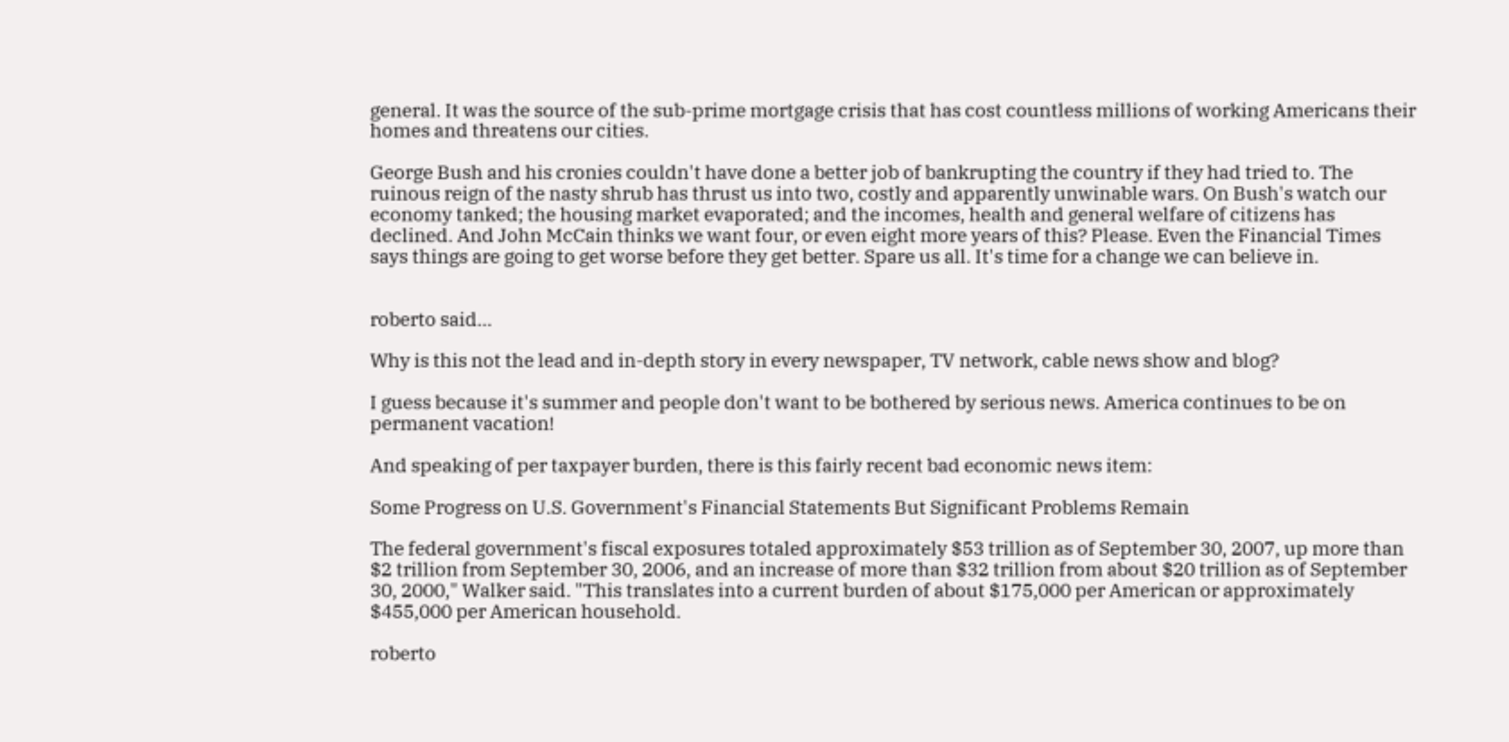general. It was the source of the sub-prime mortgage crisis that has cost countless millions of working Americans their homes and threatens our cities.

George Bush and his cronies couldn't have done a better job of bankrupting the country if they had tried to. The ruinous reign of the nasty shrub has thrust us into two, costly and apparently unwinable wars. On Bush's watch our economy tanked; the housing market evaporated; and the incomes, health and general welfare of citizens has declined. And John McCain thinks we want four, or even eight more years of this? Please. Even the Financial Times says things are going to get worse before they get better. Spare us all. It's time for a change we can believe in.


roberto said...

Why is this not the lead and in-depth story in every newspaper, TV network, cable news show and blog?

I guess because it's summer and people don't want to be bothered by serious news. America continues to be on permanent vacation!

And speaking of per taxpayer burden, there is this fairly recent bad economic news item:

Some Progress on U.S. Government's Financial Statements But Significant Problems Remain

The federal government's fiscal exposures totaled approximately $53 trillion as of September 30, 2007, up more than $2 trillion from September 30, 2006, and an increase of more than $32 trillion from about $20 trillion as of September 30, 2000," Walker said. "This translates into a current burden of about $175,000 per American or approximately $455,000 per American household.

roberto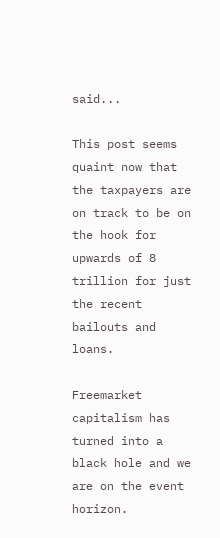said...

This post seems quaint now that the taxpayers are on track to be on the hook for upwards of 8 trillion for just the recent bailouts and loans.

Freemarket capitalism has turned into a black hole and we are on the event horizon.